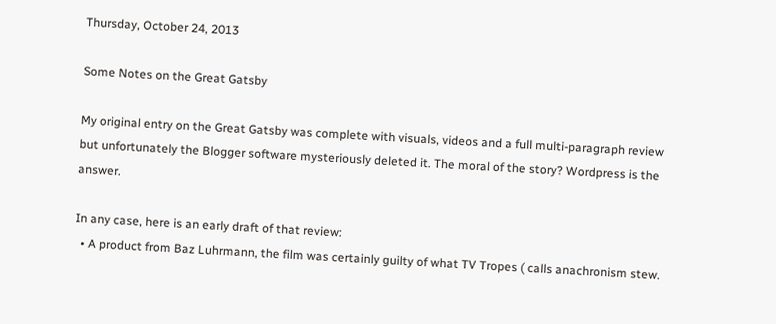Thursday, October 24, 2013

Some Notes on the Great Gatsby

My original entry on the Great Gatsby was complete with visuals, videos and a full multi-paragraph review but unfortunately the Blogger software mysteriously deleted it. The moral of the story? Wordpress is the answer.

In any case, here is an early draft of that review:
  • A product from Baz Luhrmann, the film was certainly guilty of what TV Tropes ( calls anachronism stew.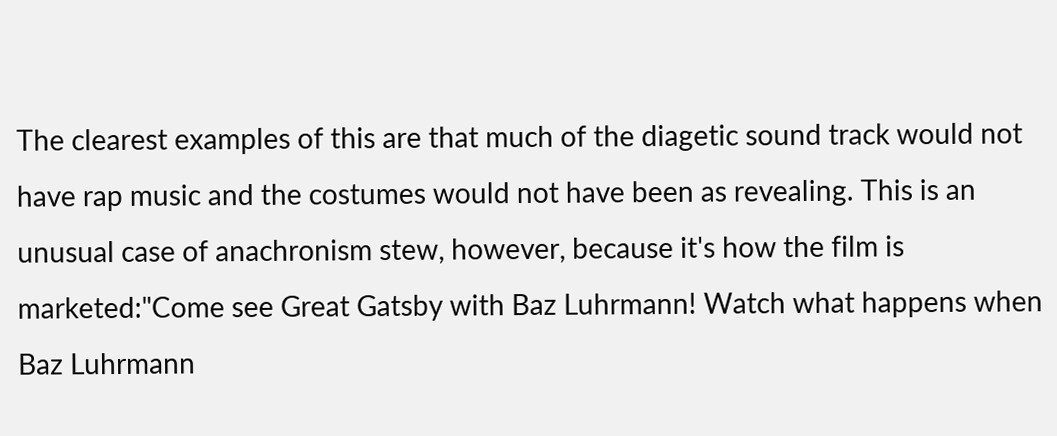The clearest examples of this are that much of the diagetic sound track would not have rap music and the costumes would not have been as revealing. This is an unusual case of anachronism stew, however, because it's how the film is marketed:"Come see Great Gatsby with Baz Luhrmann! Watch what happens when Baz Luhrmann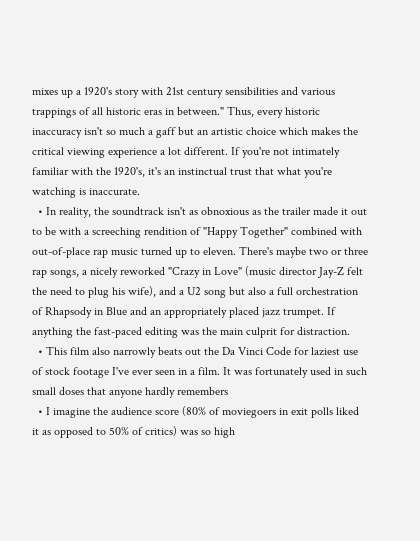mixes up a 1920's story with 21st century sensibilities and various trappings of all historic eras in between." Thus, every historic inaccuracy isn't so much a gaff but an artistic choice which makes the critical viewing experience a lot different. If you're not intimately familiar with the 1920's, it's an instinctual trust that what you're watching is inaccurate.
  • In reality, the soundtrack isn't as obnoxious as the trailer made it out to be with a screeching rendition of "Happy Together" combined with out-of-place rap music turned up to eleven. There's maybe two or three rap songs, a nicely reworked "Crazy in Love" (music director Jay-Z felt the need to plug his wife), and a U2 song but also a full orchestration of Rhapsody in Blue and an appropriately placed jazz trumpet. If anything the fast-paced editing was the main culprit for distraction.
  • This film also narrowly beats out the Da Vinci Code for laziest use of stock footage I've ever seen in a film. It was fortunately used in such small doses that anyone hardly remembers
  • I imagine the audience score (80% of moviegoers in exit polls liked it as opposed to 50% of critics) was so high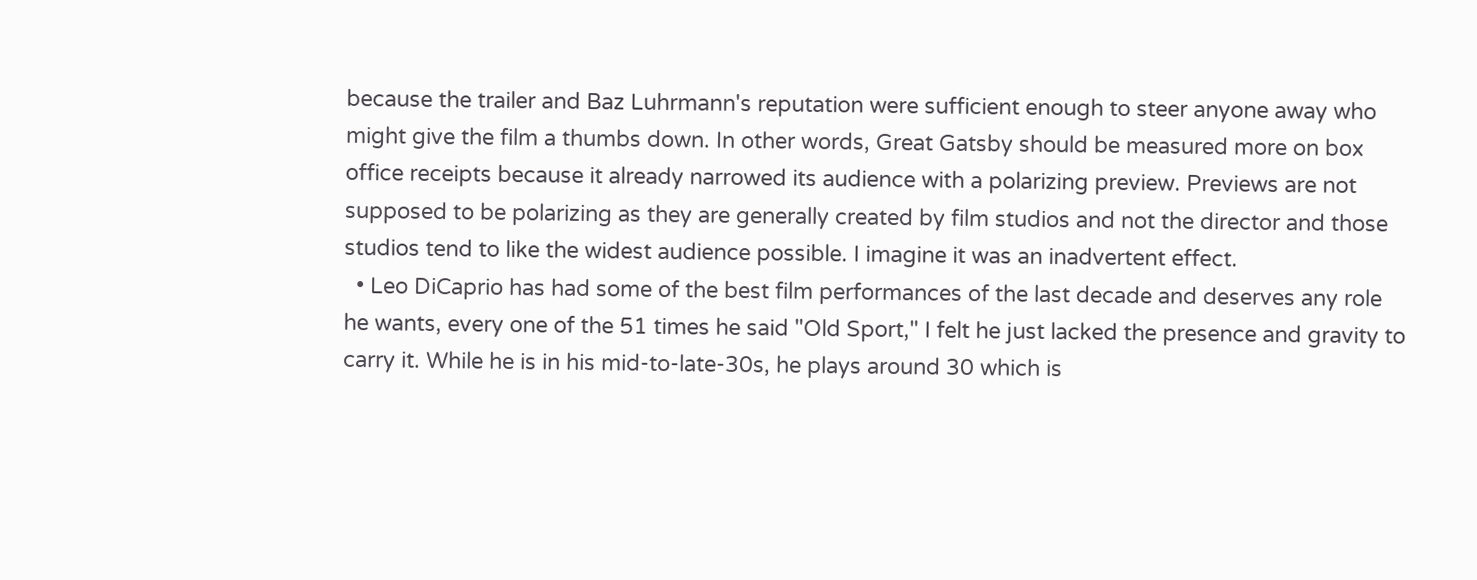because the trailer and Baz Luhrmann's reputation were sufficient enough to steer anyone away who might give the film a thumbs down. In other words, Great Gatsby should be measured more on box office receipts because it already narrowed its audience with a polarizing preview. Previews are not supposed to be polarizing as they are generally created by film studios and not the director and those studios tend to like the widest audience possible. I imagine it was an inadvertent effect.
  • Leo DiCaprio has had some of the best film performances of the last decade and deserves any role he wants, every one of the 51 times he said "Old Sport," I felt he just lacked the presence and gravity to carry it. While he is in his mid-to-late-30s, he plays around 30 which is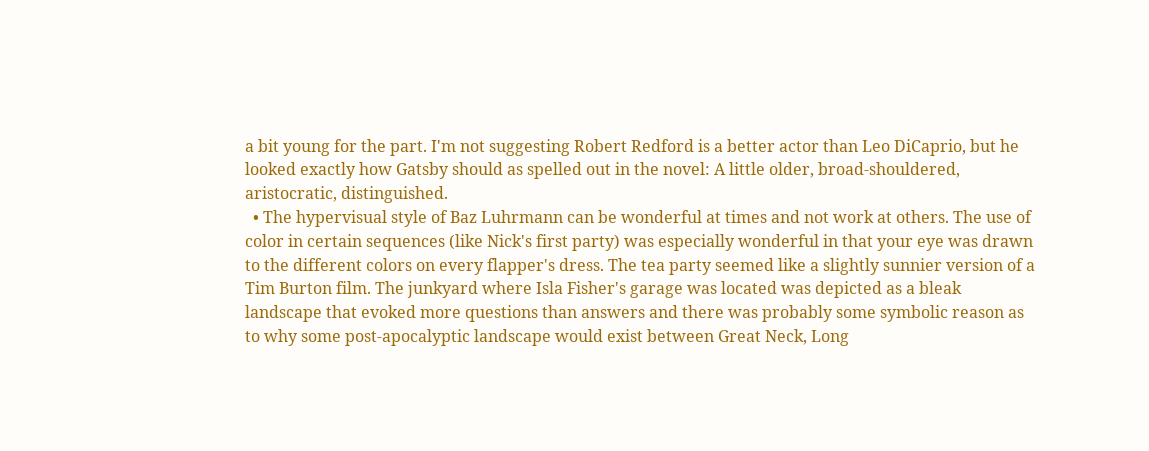a bit young for the part. I'm not suggesting Robert Redford is a better actor than Leo DiCaprio, but he looked exactly how Gatsby should as spelled out in the novel: A little older, broad-shouldered, aristocratic, distinguished.
  • The hypervisual style of Baz Luhrmann can be wonderful at times and not work at others. The use of color in certain sequences (like Nick's first party) was especially wonderful in that your eye was drawn to the different colors on every flapper's dress. The tea party seemed like a slightly sunnier version of a Tim Burton film. The junkyard where Isla Fisher's garage was located was depicted as a bleak landscape that evoked more questions than answers and there was probably some symbolic reason as to why some post-apocalyptic landscape would exist between Great Neck, Long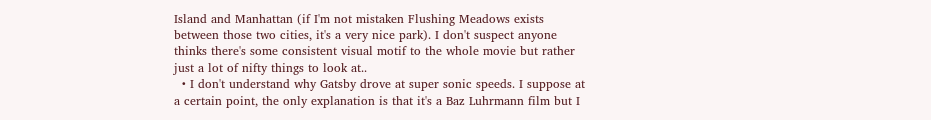Island and Manhattan (if I'm not mistaken Flushing Meadows exists between those two cities, it's a very nice park). I don't suspect anyone thinks there's some consistent visual motif to the whole movie but rather just a lot of nifty things to look at..
  • I don't understand why Gatsby drove at super sonic speeds. I suppose at a certain point, the only explanation is that it's a Baz Luhrmann film but I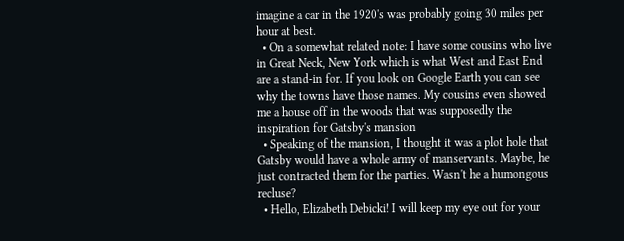imagine a car in the 1920's was probably going 30 miles per hour at best.
  • On a somewhat related note: I have some cousins who live in Great Neck, New York which is what West and East End are a stand-in for. If you look on Google Earth you can see why the towns have those names. My cousins even showed me a house off in the woods that was supposedly the inspiration for Gatsby's mansion
  • Speaking of the mansion, I thought it was a plot hole that Gatsby would have a whole army of manservants. Maybe, he just contracted them for the parties. Wasn't he a humongous recluse?
  • Hello, Elizabeth Debicki! I will keep my eye out for your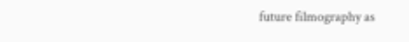future filmography as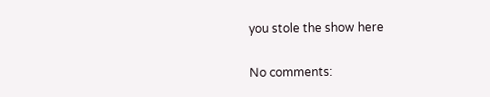you stole the show here

No comments: